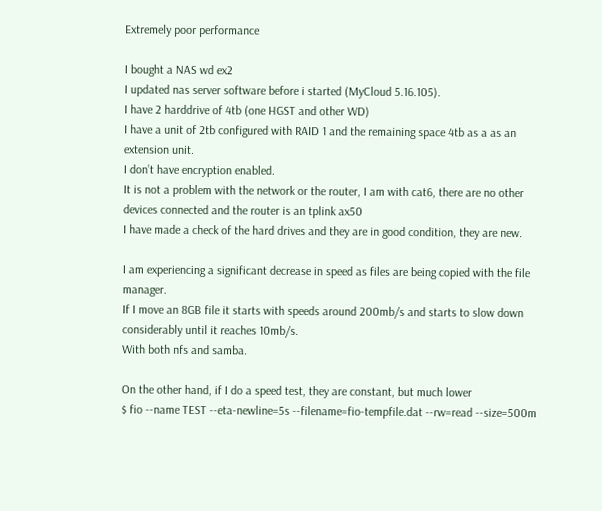Extremely poor performance

I bought a NAS wd ex2
I updated nas server software before i started (MyCloud 5.16.105).
I have 2 harddrive of 4tb (one HGST and other WD)
I have a unit of 2tb configured with RAID 1 and the remaining space 4tb as a as an extension unit.
I don’t have encryption enabled.
It is not a problem with the network or the router, I am with cat6, there are no other devices connected and the router is an tplink ax50
I have made a check of the hard drives and they are in good condition, they are new.

I am experiencing a significant decrease in speed as files are being copied with the file manager.
If I move an 8GB file it starts with speeds around 200mb/s and starts to slow down considerably until it reaches 10mb/s.
With both nfs and samba.

On the other hand, if I do a speed test, they are constant, but much lower
$ fio --name TEST --eta-newline=5s --filename=fio-tempfile.dat --rw=read --size=500m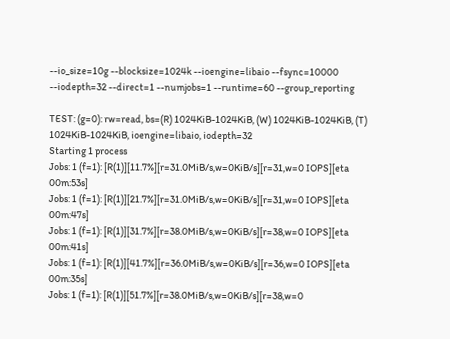--io_size=10g --blocksize=1024k --ioengine=libaio --fsync=10000 --iodepth=32 --direct=1 --numjobs=1 --runtime=60 --group_reporting

TEST: (g=0): rw=read, bs=(R) 1024KiB-1024KiB, (W) 1024KiB-1024KiB, (T) 1024KiB-1024KiB, ioengine=libaio, iodepth=32
Starting 1 process
Jobs: 1 (f=1): [R(1)][11.7%][r=31.0MiB/s,w=0KiB/s][r=31,w=0 IOPS][eta 00m:53s]
Jobs: 1 (f=1): [R(1)][21.7%][r=31.0MiB/s,w=0KiB/s][r=31,w=0 IOPS][eta 00m:47s]
Jobs: 1 (f=1): [R(1)][31.7%][r=38.0MiB/s,w=0KiB/s][r=38,w=0 IOPS][eta 00m:41s]
Jobs: 1 (f=1): [R(1)][41.7%][r=36.0MiB/s,w=0KiB/s][r=36,w=0 IOPS][eta 00m:35s]
Jobs: 1 (f=1): [R(1)][51.7%][r=38.0MiB/s,w=0KiB/s][r=38,w=0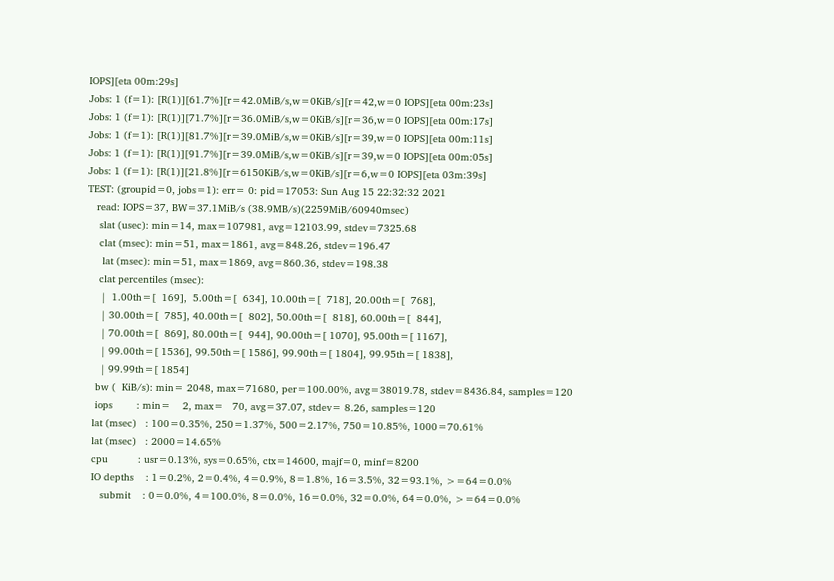IOPS][eta 00m:29s]
Jobs: 1 (f=1): [R(1)][61.7%][r=42.0MiB/s,w=0KiB/s][r=42,w=0 IOPS][eta 00m:23s]
Jobs: 1 (f=1): [R(1)][71.7%][r=36.0MiB/s,w=0KiB/s][r=36,w=0 IOPS][eta 00m:17s]
Jobs: 1 (f=1): [R(1)][81.7%][r=39.0MiB/s,w=0KiB/s][r=39,w=0 IOPS][eta 00m:11s]
Jobs: 1 (f=1): [R(1)][91.7%][r=39.0MiB/s,w=0KiB/s][r=39,w=0 IOPS][eta 00m:05s]
Jobs: 1 (f=1): [R(1)][21.8%][r=6150KiB/s,w=0KiB/s][r=6,w=0 IOPS][eta 03m:39s]
TEST: (groupid=0, jobs=1): err= 0: pid=17053: Sun Aug 15 22:32:32 2021
   read: IOPS=37, BW=37.1MiB/s (38.9MB/s)(2259MiB/60940msec)
    slat (usec): min=14, max=107981, avg=12103.99, stdev=7325.68
    clat (msec): min=51, max=1861, avg=848.26, stdev=196.47
     lat (msec): min=51, max=1869, avg=860.36, stdev=198.38
    clat percentiles (msec):
     |  1.00th=[  169],  5.00th=[  634], 10.00th=[  718], 20.00th=[  768],
     | 30.00th=[  785], 40.00th=[  802], 50.00th=[  818], 60.00th=[  844],
     | 70.00th=[  869], 80.00th=[  944], 90.00th=[ 1070], 95.00th=[ 1167],
     | 99.00th=[ 1536], 99.50th=[ 1586], 99.90th=[ 1804], 99.95th=[ 1838],
     | 99.99th=[ 1854]
   bw (  KiB/s): min= 2048, max=71680, per=100.00%, avg=38019.78, stdev=8436.84, samples=120
   iops        : min=    2, max=   70, avg=37.07, stdev= 8.26, samples=120
  lat (msec)   : 100=0.35%, 250=1.37%, 500=2.17%, 750=10.85%, 1000=70.61%
  lat (msec)   : 2000=14.65%
  cpu          : usr=0.13%, sys=0.65%, ctx=14600, majf=0, minf=8200
  IO depths    : 1=0.2%, 2=0.4%, 4=0.9%, 8=1.8%, 16=3.5%, 32=93.1%, >=64=0.0%
     submit    : 0=0.0%, 4=100.0%, 8=0.0%, 16=0.0%, 32=0.0%, 64=0.0%, >=64=0.0%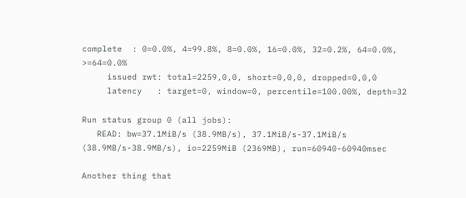complete  : 0=0.0%, 4=99.8%, 8=0.0%, 16=0.0%, 32=0.2%, 64=0.0%, >=64=0.0%
     issued rwt: total=2259,0,0, short=0,0,0, dropped=0,0,0
     latency   : target=0, window=0, percentile=100.00%, depth=32

Run status group 0 (all jobs):
   READ: bw=37.1MiB/s (38.9MB/s), 37.1MiB/s-37.1MiB/s (38.9MB/s-38.9MB/s), io=2259MiB (2369MB), run=60940-60940msec

Another thing that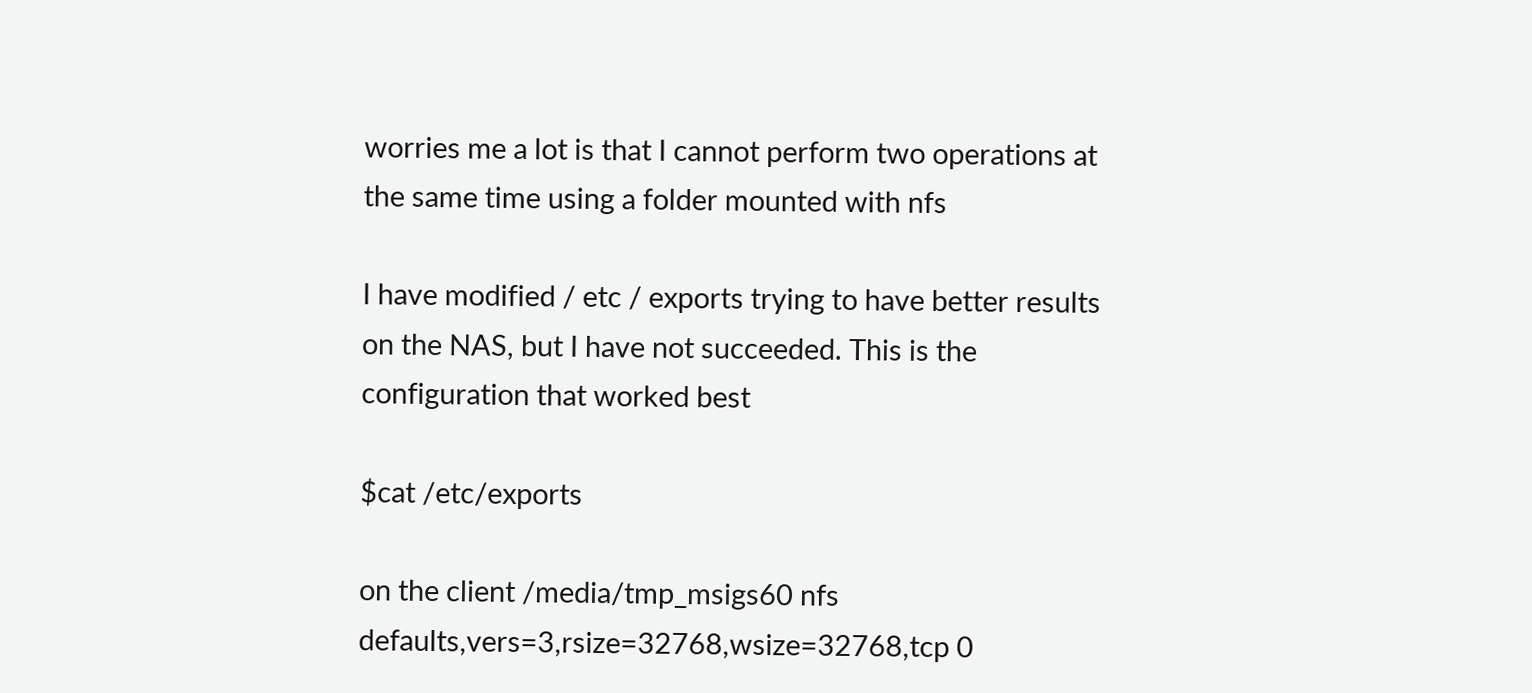worries me a lot is that I cannot perform two operations at the same time using a folder mounted with nfs

I have modified / etc / exports trying to have better results on the NAS, but I have not succeeded. This is the configuration that worked best

$cat /etc/exports

on the client /media/tmp_msigs60 nfs defaults,vers=3,rsize=32768,wsize=32768,tcp 0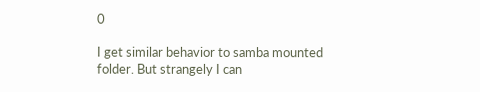0

I get similar behavior to samba mounted folder. But strangely I can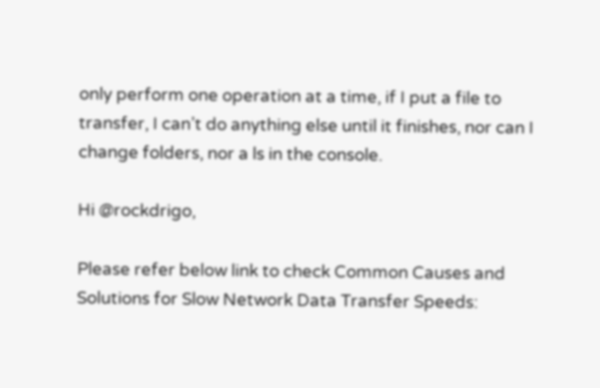only perform one operation at a time, if I put a file to transfer, I can’t do anything else until it finishes, nor can I change folders, nor a ls in the console.

Hi @rockdrigo,

Please refer below link to check Common Causes and Solutions for Slow Network Data Transfer Speeds: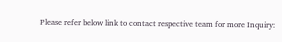Please refer below link to contact respective team for more Inquiry: